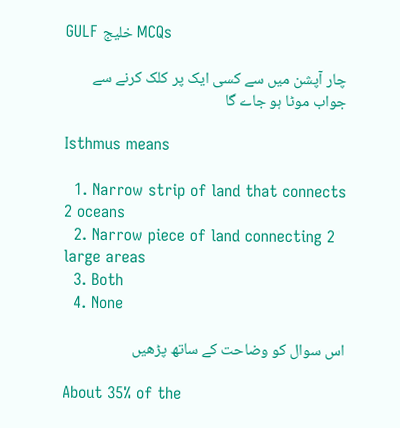GULF خلیج MCQs

چار آپشن میں سے کسی ایک پر کلک کرنے سے جواب موٹا ہو جاے گا

Isthmus means

  1. Narrow strip of land that connects 2 oceans
  2. Narrow piece of land connecting 2 large areas
  3. Both
  4. None

اس سوال کو وضاحت کے ساتھ پڑھیں

About 35% of the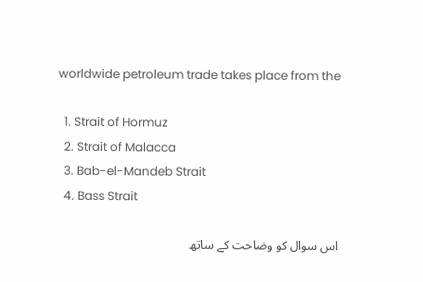worldwide petroleum trade takes place from the

  1. Strait of Hormuz
  2. Strait of Malacca
  3. Bab-el-Mandeb Strait
  4. Bass Strait

اس سوال کو وضاحت کے ساتھ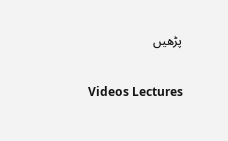پڑھیں

Videos Lectures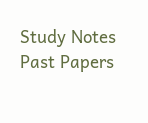Study Notes
Past Papers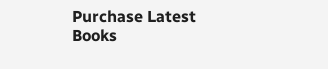Purchase Latest Books